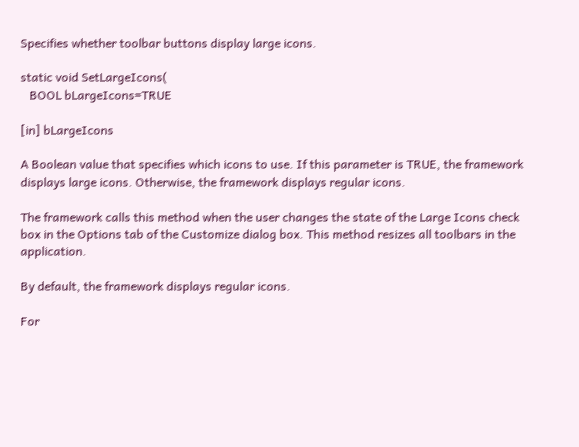Specifies whether toolbar buttons display large icons.

static void SetLargeIcons(
   BOOL bLargeIcons=TRUE

[in] bLargeIcons

A Boolean value that specifies which icons to use. If this parameter is TRUE, the framework displays large icons. Otherwise, the framework displays regular icons.

The framework calls this method when the user changes the state of the Large Icons check box in the Options tab of the Customize dialog box. This method resizes all toolbars in the application.

By default, the framework displays regular icons.

For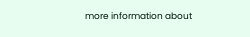more information about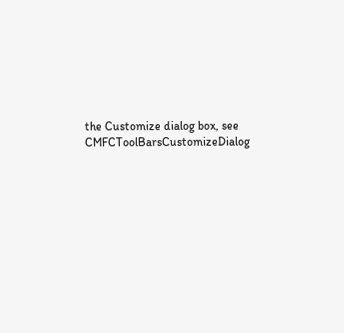the Customize dialog box, see CMFCToolBarsCustomizeDialog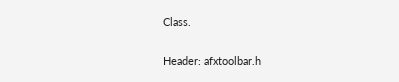Class.

Header: afxtoolbar.h